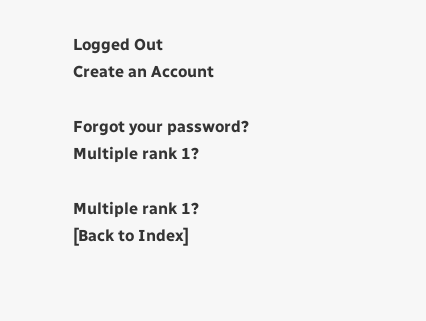Logged Out
Create an Account

Forgot your password?
Multiple rank 1?

Multiple rank 1?
[Back to Index]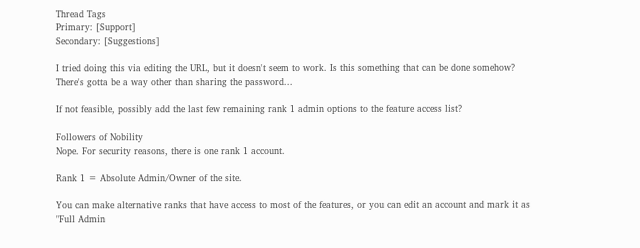Thread Tags
Primary: [Support]
Secondary: [Suggestions]

I tried doing this via editing the URL, but it doesn't seem to work. Is this something that can be done somehow? There's gotta be a way other than sharing the password...

If not feasible, possibly add the last few remaining rank 1 admin options to the feature access list?

Followers of Nobility
Nope. For security reasons, there is one rank 1 account.

Rank 1 = Absolute Admin/Owner of the site.

You can make alternative ranks that have access to most of the features, or you can edit an account and mark it as "Full Admin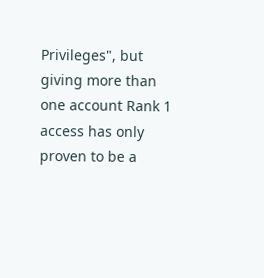Privileges", but giving more than one account Rank 1 access has only proven to be a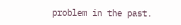problem in the past.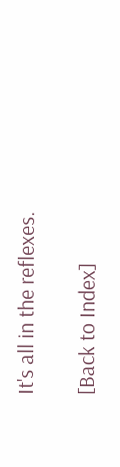It's all in the reflexes.

[Back to Index]